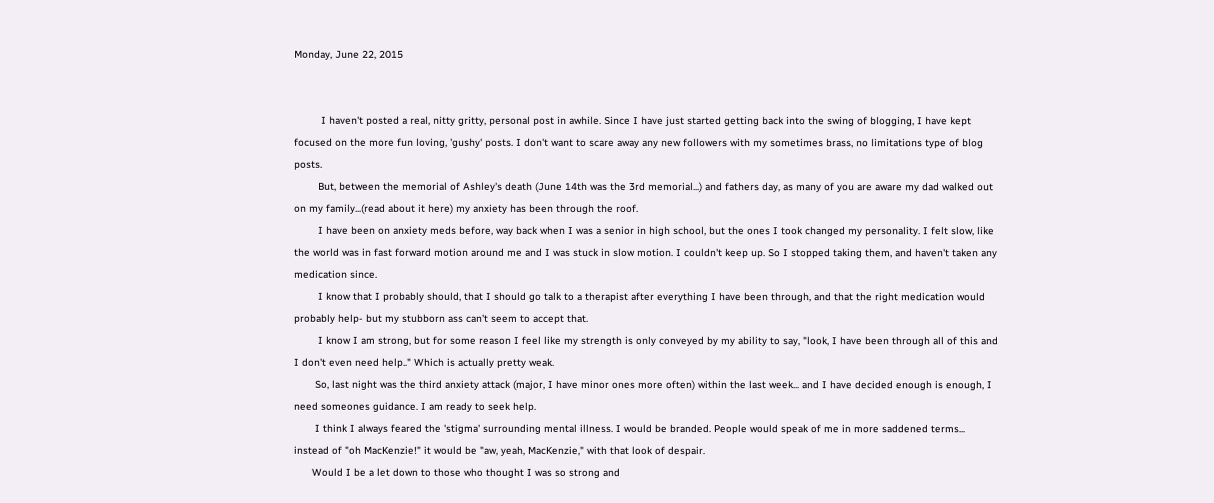Monday, June 22, 2015


         I haven't posted a real, nitty gritty, personal post in awhile. Since I have just started getting back into the swing of blogging, I have kept focused on the more fun loving, 'gushy' posts. I don't want to scare away any new followers with my sometimes brass, no limitations type of blog posts.
        But, between the memorial of Ashley's death (June 14th was the 3rd memorial...) and fathers day, as many of you are aware my dad walked out on my family...(read about it here) my anxiety has been through the roof.
        I have been on anxiety meds before, way back when I was a senior in high school, but the ones I took changed my personality. I felt slow, like the world was in fast forward motion around me and I was stuck in slow motion. I couldn't keep up. So I stopped taking them, and haven't taken any medication since.
        I know that I probably should, that I should go talk to a therapist after everything I have been through, and that the right medication would probably help- but my stubborn ass can't seem to accept that.
        I know I am strong, but for some reason I feel like my strength is only conveyed by my ability to say, "look, I have been through all of this and I don't even need help.." Which is actually pretty weak.
       So, last night was the third anxiety attack (major, I have minor ones more often) within the last week... and I have decided enough is enough, I need someones guidance. I am ready to seek help.
       I think I always feared the 'stigma' surrounding mental illness. I would be branded. People would speak of me in more saddened terms... instead of "oh MacKenzie!" it would be "aw, yeah, MacKenzie," with that look of despair.
      Would I be a let down to those who thought I was so strong and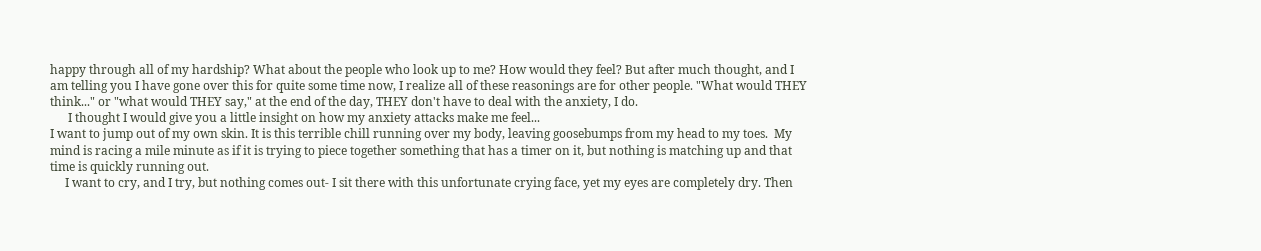happy through all of my hardship? What about the people who look up to me? How would they feel? But after much thought, and I am telling you I have gone over this for quite some time now, I realize all of these reasonings are for other people. "What would THEY think..." or "what would THEY say," at the end of the day, THEY don't have to deal with the anxiety, I do.
      I thought I would give you a little insight on how my anxiety attacks make me feel...
I want to jump out of my own skin. It is this terrible chill running over my body, leaving goosebumps from my head to my toes.  My mind is racing a mile minute as if it is trying to piece together something that has a timer on it, but nothing is matching up and that time is quickly running out.
     I want to cry, and I try, but nothing comes out- I sit there with this unfortunate crying face, yet my eyes are completely dry. Then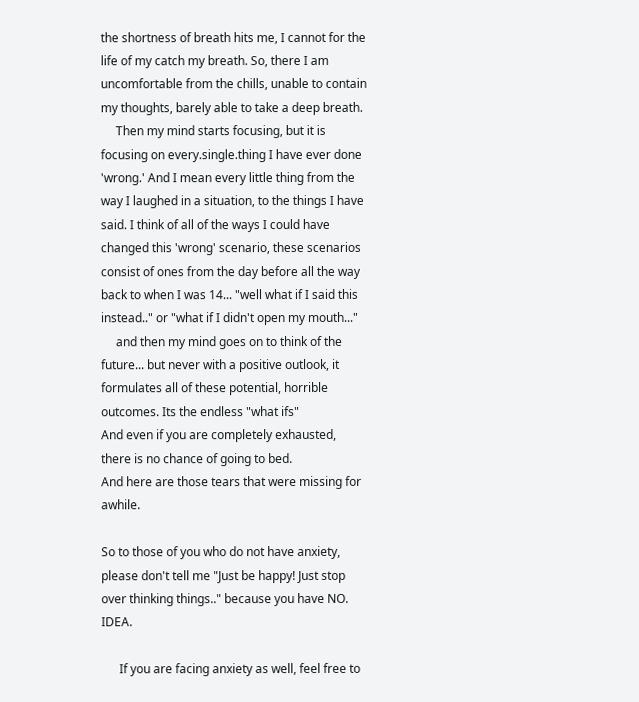the shortness of breath hits me, I cannot for the life of my catch my breath. So, there I am uncomfortable from the chills, unable to contain my thoughts, barely able to take a deep breath.
     Then my mind starts focusing, but it is focusing on every.single.thing I have ever done 'wrong.' And I mean every little thing from the way I laughed in a situation, to the things I have said. I think of all of the ways I could have changed this 'wrong' scenario, these scenarios consist of ones from the day before all the way back to when I was 14... "well what if I said this instead.." or "what if I didn't open my mouth..."
     and then my mind goes on to think of the future... but never with a positive outlook, it formulates all of these potential, horrible outcomes. Its the endless "what ifs"
And even if you are completely exhausted, there is no chance of going to bed.
And here are those tears that were missing for awhile.

So to those of you who do not have anxiety, please don't tell me "Just be happy! Just stop over thinking things.." because you have NO. IDEA.

      If you are facing anxiety as well, feel free to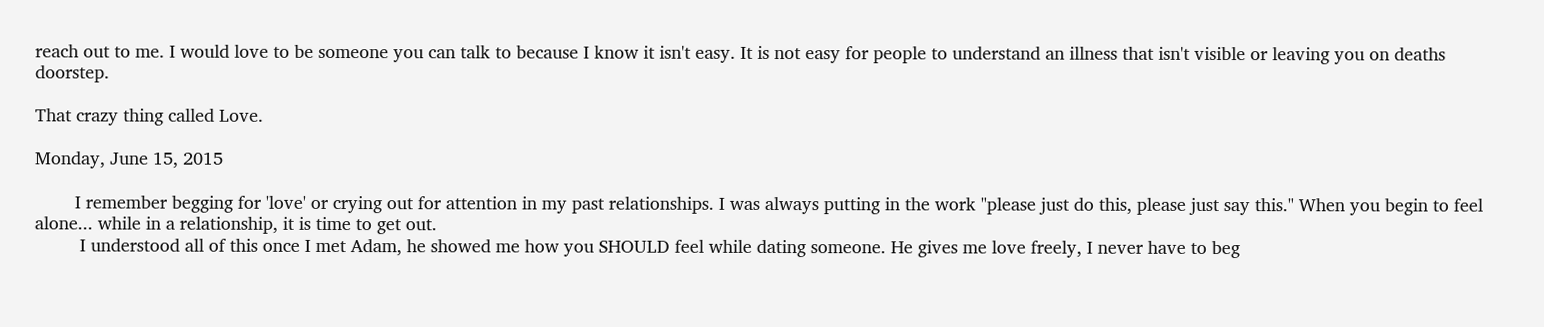reach out to me. I would love to be someone you can talk to because I know it isn't easy. It is not easy for people to understand an illness that isn't visible or leaving you on deaths doorstep.

That crazy thing called Love.

Monday, June 15, 2015

        I remember begging for 'love' or crying out for attention in my past relationships. I was always putting in the work "please just do this, please just say this." When you begin to feel alone... while in a relationship, it is time to get out.
         I understood all of this once I met Adam, he showed me how you SHOULD feel while dating someone. He gives me love freely, I never have to beg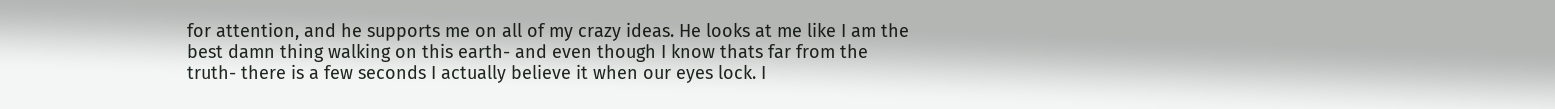for attention, and he supports me on all of my crazy ideas. He looks at me like I am the best damn thing walking on this earth- and even though I know thats far from the truth- there is a few seconds I actually believe it when our eyes lock. I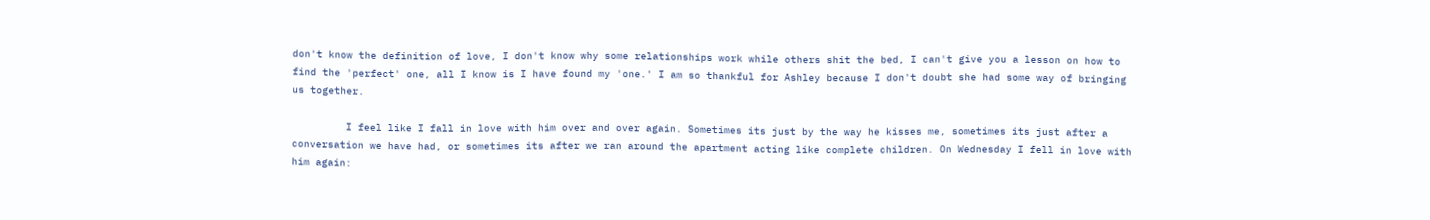don't know the definition of love, I don't know why some relationships work while others shit the bed, I can't give you a lesson on how to find the 'perfect' one, all I know is I have found my 'one.' I am so thankful for Ashley because I don't doubt she had some way of bringing us together.

         I feel like I fall in love with him over and over again. Sometimes its just by the way he kisses me, sometimes its just after a conversation we have had, or sometimes its after we ran around the apartment acting like complete children. On Wednesday I fell in love with him again: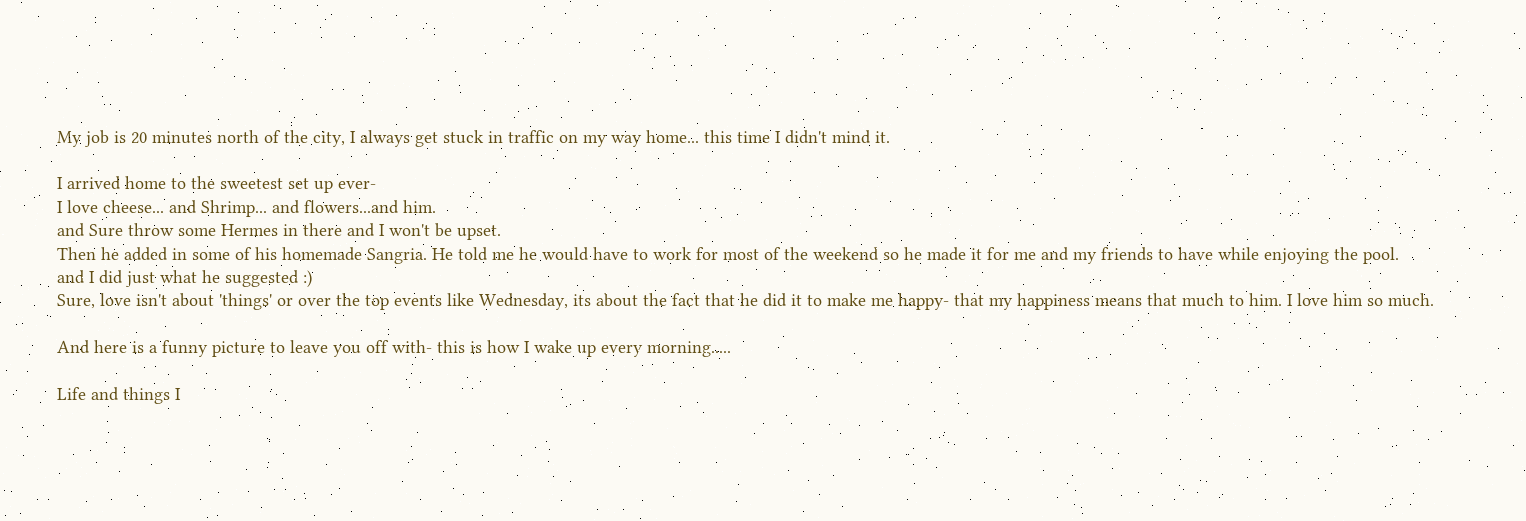My job is 20 minutes north of the city, I always get stuck in traffic on my way home... this time I didn't mind it.

I arrived home to the sweetest set up ever-
I love cheese... and Shrimp... and flowers...and him.
and Sure throw some Hermes in there and I won't be upset.
Then he added in some of his homemade Sangria. He told me he would have to work for most of the weekend so he made it for me and my friends to have while enjoying the pool.
and I did just what he suggested :)
Sure, love isn't about 'things' or over the top events like Wednesday, its about the fact that he did it to make me happy- that my happiness means that much to him. I love him so much.

And here is a funny picture to leave you off with- this is how I wake up every morning.....

Life and things I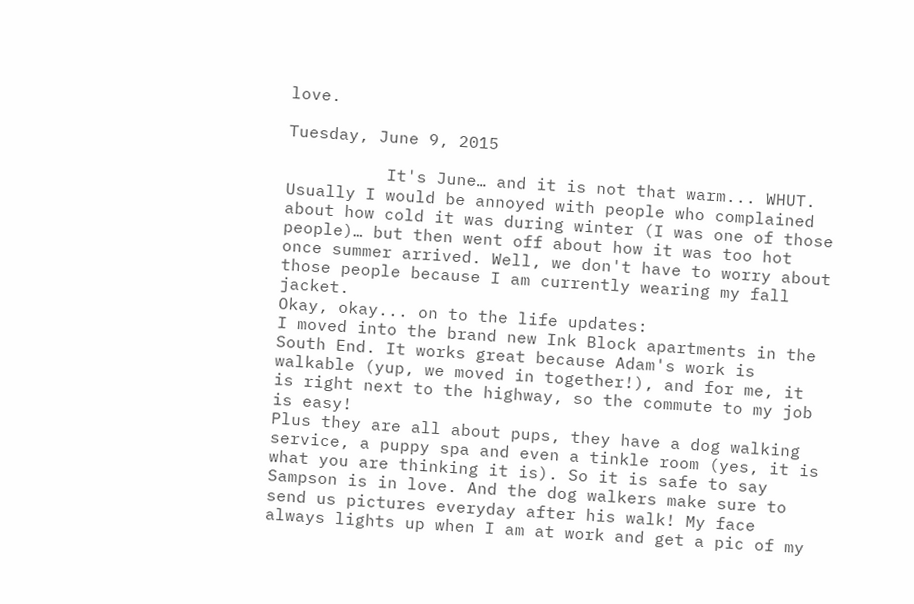love.

Tuesday, June 9, 2015

          It's June… and it is not that warm... WHUT. Usually I would be annoyed with people who complained about how cold it was during winter (I was one of those people)… but then went off about how it was too hot once summer arrived. Well, we don't have to worry about those people because I am currently wearing my fall jacket.
Okay, okay... on to the life updates:
I moved into the brand new Ink Block apartments in the South End. It works great because Adam's work is walkable (yup, we moved in together!), and for me, it is right next to the highway, so the commute to my job is easy!
Plus they are all about pups, they have a dog walking service, a puppy spa and even a tinkle room (yes, it is what you are thinking it is). So it is safe to say Sampson is in love. And the dog walkers make sure to send us pictures everyday after his walk! My face always lights up when I am at work and get a pic of my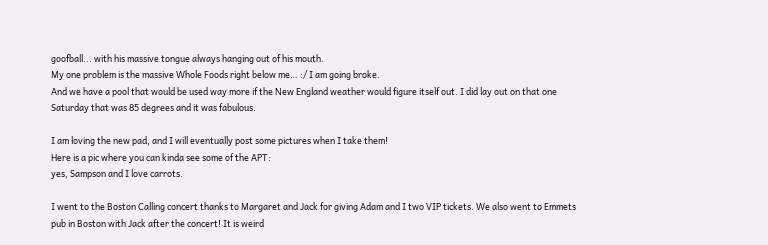goofball... with his massive tongue always hanging out of his mouth.
My one problem is the massive Whole Foods right below me… :/ I am going broke.
And we have a pool that would be used way more if the New England weather would figure itself out. I did lay out on that one Saturday that was 85 degrees and it was fabulous.

I am loving the new pad, and I will eventually post some pictures when I take them!
Here is a pic where you can kinda see some of the APT:
yes, Sampson and I love carrots.

I went to the Boston Calling concert thanks to Margaret and Jack for giving Adam and I two VIP tickets. We also went to Emmets pub in Boston with Jack after the concert! It is weird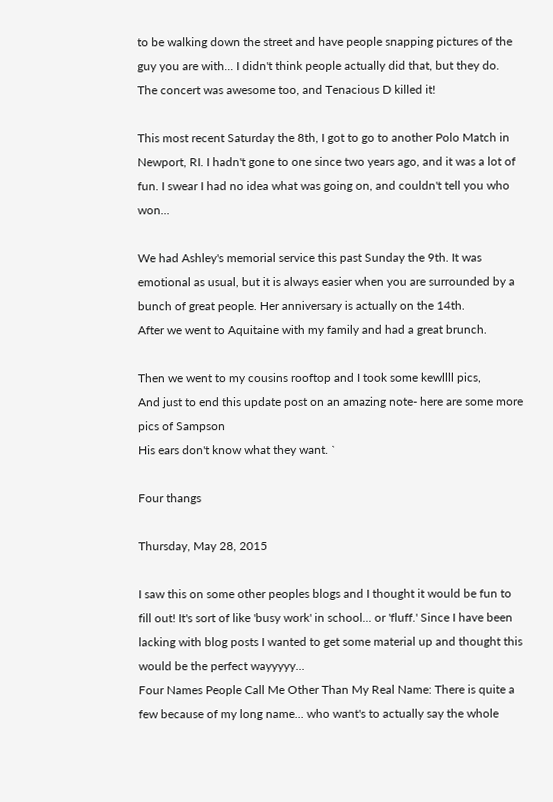to be walking down the street and have people snapping pictures of the guy you are with... I didn't think people actually did that, but they do.
The concert was awesome too, and Tenacious D killed it!

This most recent Saturday the 8th, I got to go to another Polo Match in Newport, RI. I hadn't gone to one since two years ago, and it was a lot of fun. I swear I had no idea what was going on, and couldn't tell you who won...

We had Ashley's memorial service this past Sunday the 9th. It was emotional as usual, but it is always easier when you are surrounded by a bunch of great people. Her anniversary is actually on the 14th.
After we went to Aquitaine with my family and had a great brunch.

Then we went to my cousins rooftop and I took some kewllll pics,
And just to end this update post on an amazing note- here are some more pics of Sampson
His ears don't know what they want. `

Four thangs

Thursday, May 28, 2015

I saw this on some other peoples blogs and I thought it would be fun to fill out! It's sort of like 'busy work' in school... or 'fluff.' Since I have been lacking with blog posts I wanted to get some material up and thought this would be the perfect wayyyyy...
Four Names People Call Me Other Than My Real Name: There is quite a few because of my long name... who want's to actually say the whole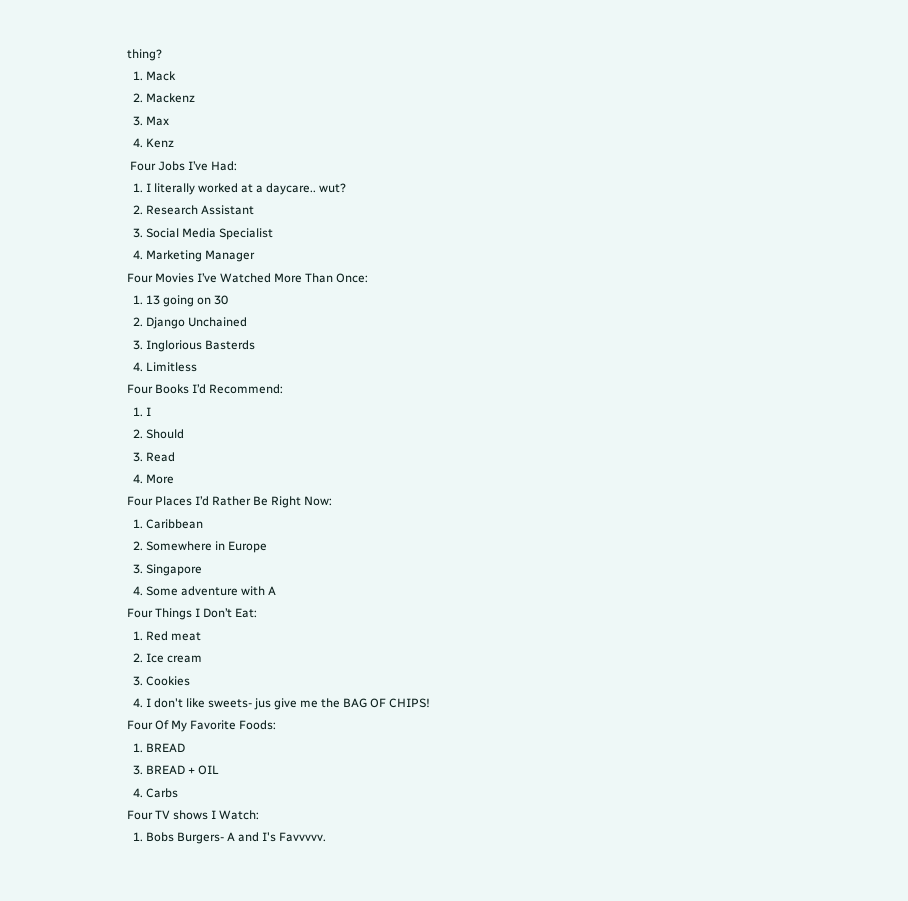thing?
  1. Mack
  2. Mackenz
  3. Max
  4. Kenz
 Four Jobs I’ve Had:
  1. I literally worked at a daycare.. wut?
  2. Research Assistant
  3. Social Media Specialist
  4. Marketing Manager
Four Movies I’ve Watched More Than Once:
  1. 13 going on 30
  2. Django Unchained
  3. Inglorious Basterds
  4. Limitless
Four Books I’d Recommend:
  1. I
  2. Should
  3. Read
  4. More
Four Places I’d Rather Be Right Now:
  1. Caribbean
  2. Somewhere in Europe
  3. Singapore
  4. Some adventure with A
Four Things I Don’t Eat:
  1. Red meat
  2. Ice cream
  3. Cookies
  4. I don't like sweets- jus give me the BAG OF CHIPS!
Four Of My Favorite Foods:
  1. BREAD
  3. BREAD + OIL
  4. Carbs
Four TV shows I Watch:
  1. Bobs Burgers- A and I's Favvvvv.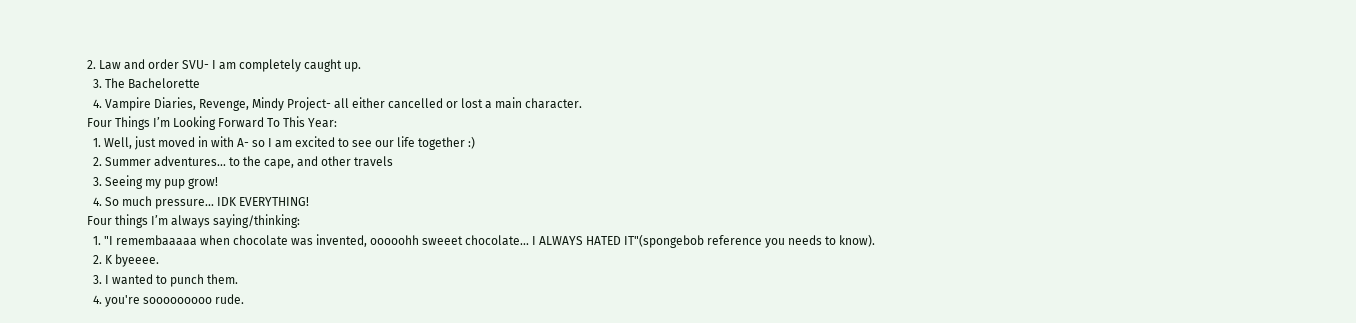2. Law and order SVU- I am completely caught up.
  3. The Bachelorette
  4. Vampire Diaries, Revenge, Mindy Project- all either cancelled or lost a main character.
Four Things I’m Looking Forward To This Year:
  1. Well, just moved in with A- so I am excited to see our life together :)
  2. Summer adventures... to the cape, and other travels
  3. Seeing my pup grow!
  4. So much pressure... IDK EVERYTHING!
Four things I’m always saying/thinking:
  1. "I remembaaaaa when chocolate was invented, ooooohh sweeet chocolate... I ALWAYS HATED IT"(spongebob reference you needs to know).
  2. K byeeee.
  3. I wanted to punch them.
  4. you're sooooooooo rude.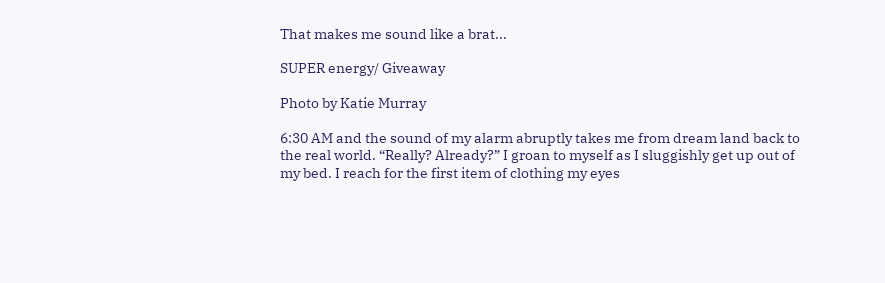That makes me sound like a brat...

SUPER energy/ Giveaway

Photo by Katie Murray

6:30 AM and the sound of my alarm abruptly takes me from dream land back to
the real world. “Really? Already?” I groan to myself as I sluggishly get up out of
my bed. I reach for the first item of clothing my eyes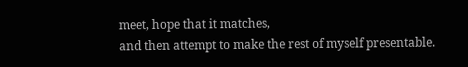meet, hope that it matches,
and then attempt to make the rest of myself presentable.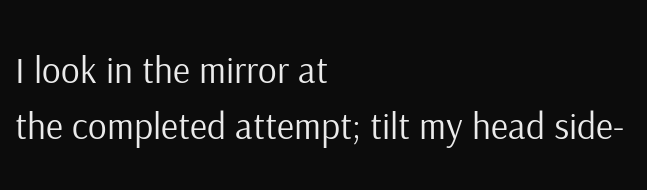I look in the mirror at
the completed attempt; tilt my head side-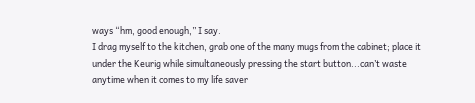ways “hm, good enough,” I say.
I drag myself to the kitchen, grab one of the many mugs from the cabinet; place it
under the Keurig while simultaneously pressing the start button...can’t waste
anytime when it comes to my life saver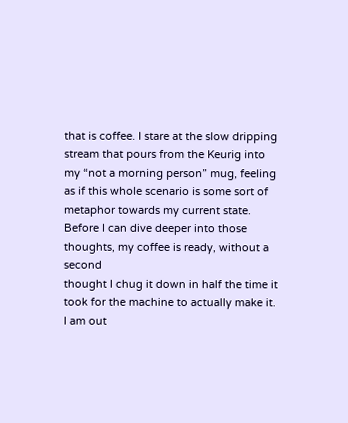that is coffee. I stare at the slow dripping
stream that pours from the Keurig into my “not a morning person” mug, feeling
as if this whole scenario is some sort of metaphor towards my current state.
Before I can dive deeper into those thoughts, my coffee is ready, without a second
thought I chug it down in half the time it took for the machine to actually make it.
I am out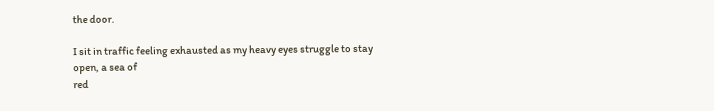the door.

I sit in traffic feeling exhausted as my heavy eyes struggle to stay open, a sea of
red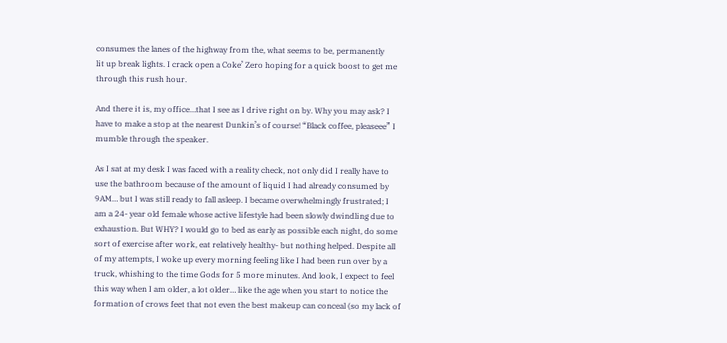consumes the lanes of the highway from the, what seems to be, permanently
lit up break lights. I crack open a Coke’ Zero hoping for a quick boost to get me
through this rush hour.

And there it is, my office…that I see as I drive right on by. Why you may ask? I
have to make a stop at the nearest Dunkin’s of course! “Black coffee, pleaseee” I
mumble through the speaker.

As I sat at my desk I was faced with a reality check, not only did I really have to
use the bathroom because of the amount of liquid I had already consumed by
9AM… but I was still ready to fall asleep. I became overwhelmingly frustrated; I
am a 24- year old female whose active lifestyle had been slowly dwindling due to
exhaustion. But WHY? I would go to bed as early as possible each night, do some
sort of exercise after work, eat relatively healthy- but nothing helped. Despite all
of my attempts, I woke up every morning feeling like I had been run over by a
truck, whishing to the time Gods for 5 more minutes. And look, I expect to feel
this way when I am older, a lot older… like the age when you start to notice the
formation of crows feet that not even the best makeup can conceal (so my lack of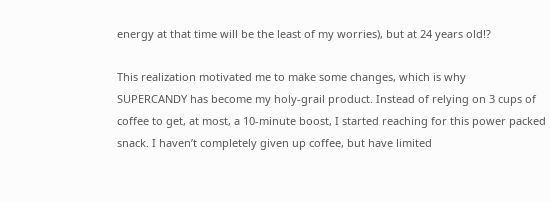energy at that time will be the least of my worries), but at 24 years old!?

This realization motivated me to make some changes, which is why
SUPERCANDY has become my holy-grail product. Instead of relying on 3 cups of
coffee to get, at most, a 10-minute boost, I started reaching for this power packed
snack. I haven’t completely given up coffee, but have limited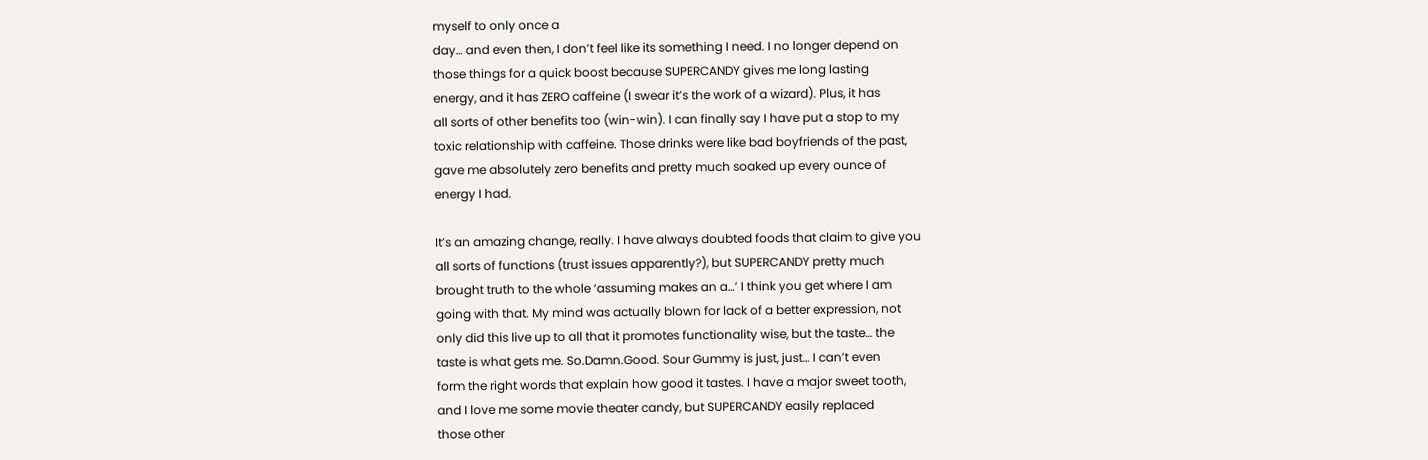myself to only once a
day… and even then, I don’t feel like its something I need. I no longer depend on
those things for a quick boost because SUPERCANDY gives me long lasting
energy, and it has ZERO caffeine (I swear it’s the work of a wizard). Plus, it has
all sorts of other benefits too (win-win). I can finally say I have put a stop to my
toxic relationship with caffeine. Those drinks were like bad boyfriends of the past,
gave me absolutely zero benefits and pretty much soaked up every ounce of
energy I had.

It’s an amazing change, really. I have always doubted foods that claim to give you
all sorts of functions (trust issues apparently?), but SUPERCANDY pretty much
brought truth to the whole ‘assuming makes an a…’ I think you get where I am
going with that. My mind was actually blown for lack of a better expression, not
only did this live up to all that it promotes functionality wise, but the taste… the
taste is what gets me. So.Damn.Good. Sour Gummy is just, just… I can’t even
form the right words that explain how good it tastes. I have a major sweet tooth,
and I love me some movie theater candy, but SUPERCANDY easily replaced
those other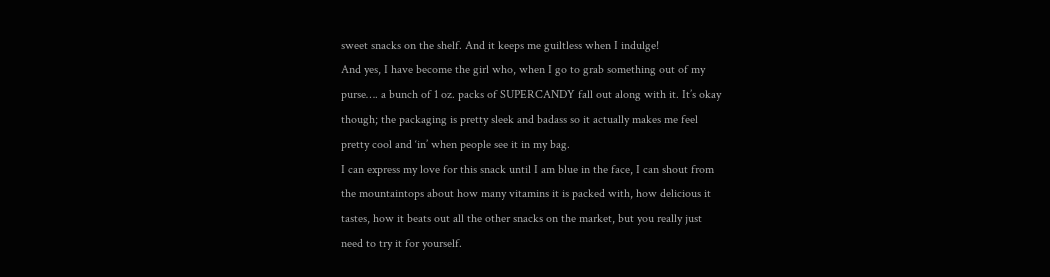sweet snacks on the shelf. And it keeps me guiltless when I indulge!
And yes, I have become the girl who, when I go to grab something out of my
purse…. a bunch of 1 oz. packs of SUPERCANDY fall out along with it. It’s okay
though; the packaging is pretty sleek and badass so it actually makes me feel
pretty cool and ‘in’ when people see it in my bag.
I can express my love for this snack until I am blue in the face, I can shout from
the mountaintops about how many vitamins it is packed with, how delicious it
tastes, how it beats out all the other snacks on the market, but you really just
need to try it for yourself.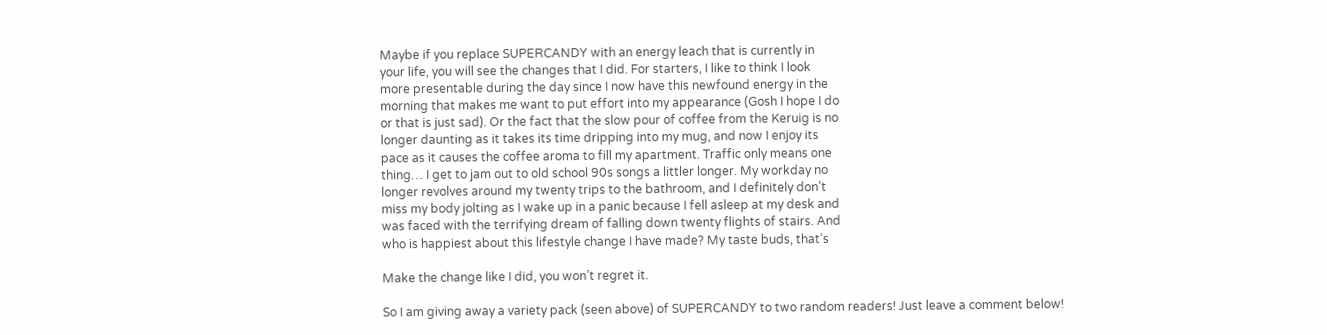Maybe if you replace SUPERCANDY with an energy leach that is currently in
your life, you will see the changes that I did. For starters, I like to think I look
more presentable during the day since I now have this newfound energy in the
morning that makes me want to put effort into my appearance (Gosh I hope I do
or that is just sad). Or the fact that the slow pour of coffee from the Keruig is no
longer daunting as it takes its time dripping into my mug, and now I enjoy its
pace as it causes the coffee aroma to fill my apartment. Traffic only means one
thing… I get to jam out to old school 90s songs a littler longer. My workday no
longer revolves around my twenty trips to the bathroom, and I definitely don’t
miss my body jolting as I wake up in a panic because I fell asleep at my desk and
was faced with the terrifying dream of falling down twenty flights of stairs. And
who is happiest about this lifestyle change I have made? My taste buds, that’s

Make the change like I did, you won’t regret it.

So I am giving away a variety pack (seen above) of SUPERCANDY to two random readers! Just leave a comment below!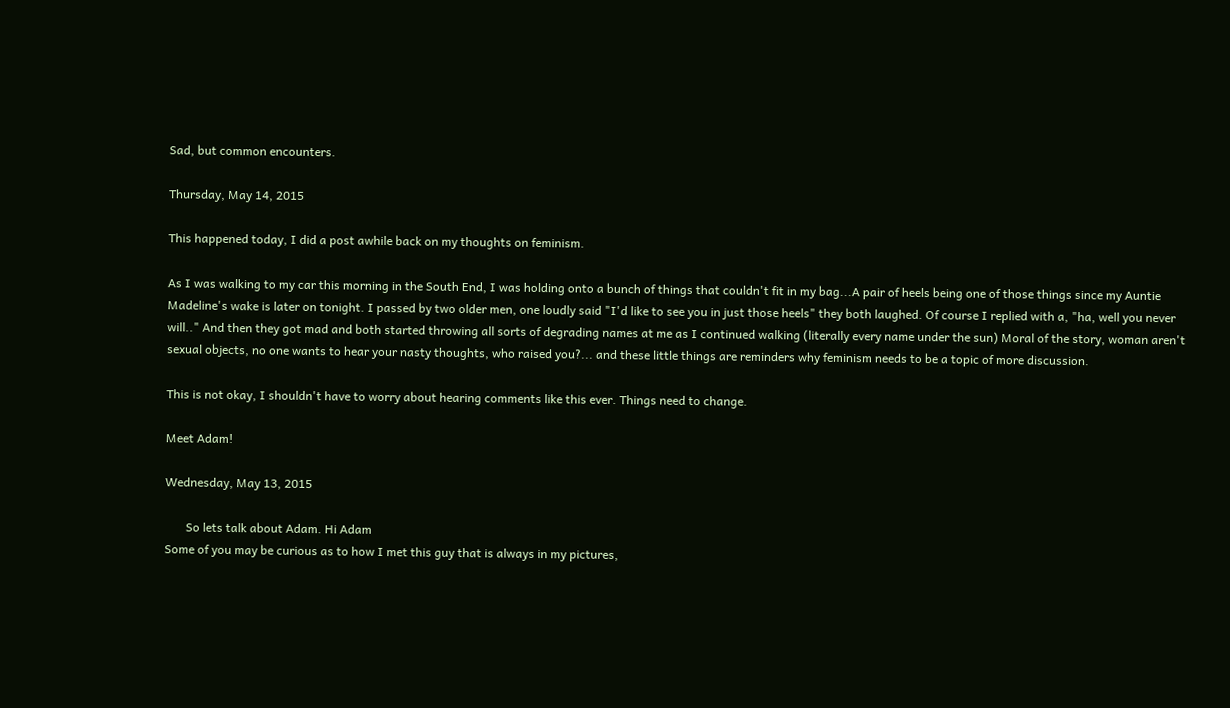Sad, but common encounters.

Thursday, May 14, 2015

This happened today, I did a post awhile back on my thoughts on feminism.

As I was walking to my car this morning in the South End, I was holding onto a bunch of things that couldn't fit in my bag...A pair of heels being one of those things since my Auntie Madeline's wake is later on tonight. I passed by two older men, one loudly said "I'd like to see you in just those heels" they both laughed. Of course I replied with a, "ha, well you never will.." And then they got mad and both started throwing all sorts of degrading names at me as I continued walking (literally every name under the sun) Moral of the story, woman aren't sexual objects, no one wants to hear your nasty thoughts, who raised you?... and these little things are reminders why feminism needs to be a topic of more discussion.

This is not okay, I shouldn't have to worry about hearing comments like this ever. Things need to change.

Meet Adam!

Wednesday, May 13, 2015

       So lets talk about Adam. Hi Adam
Some of you may be curious as to how I met this guy that is always in my pictures,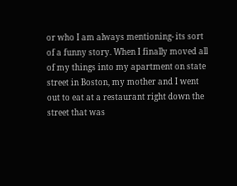or who I am always mentioning- its sort of a funny story. When I finally moved all of my things into my apartment on state street in Boston, my mother and I went out to eat at a restaurant right down the street that was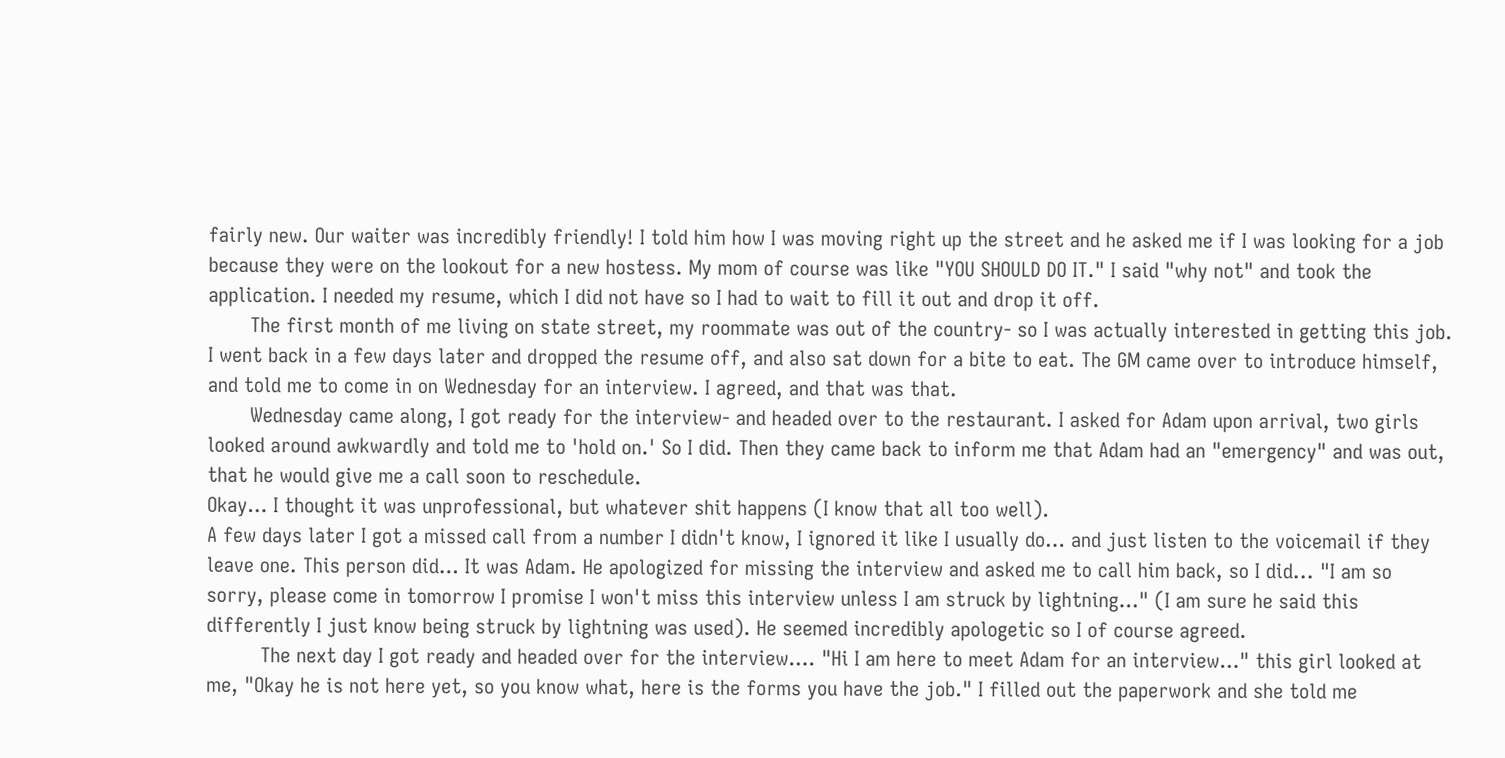fairly new. Our waiter was incredibly friendly! I told him how I was moving right up the street and he asked me if I was looking for a job because they were on the lookout for a new hostess. My mom of course was like "YOU SHOULD DO IT." I said "why not" and took the application. I needed my resume, which I did not have so I had to wait to fill it out and drop it off.
       The first month of me living on state street, my roommate was out of the country- so I was actually interested in getting this job.
I went back in a few days later and dropped the resume off, and also sat down for a bite to eat. The GM came over to introduce himself, and told me to come in on Wednesday for an interview. I agreed, and that was that.
       Wednesday came along, I got ready for the interview- and headed over to the restaurant. I asked for Adam upon arrival, two girls looked around awkwardly and told me to 'hold on.' So I did. Then they came back to inform me that Adam had an "emergency" and was out, that he would give me a call soon to reschedule.
Okay… I thought it was unprofessional, but whatever shit happens (I know that all too well).
A few days later I got a missed call from a number I didn't know, I ignored it like I usually do… and just listen to the voicemail if they leave one. This person did… It was Adam. He apologized for missing the interview and asked me to call him back, so I did... "I am so sorry, please come in tomorrow I promise I won't miss this interview unless I am struck by lightning…" (I am sure he said this differently I just know being struck by lightning was used). He seemed incredibly apologetic so I of course agreed.
         The next day I got ready and headed over for the interview…. "Hi I am here to meet Adam for an interview…" this girl looked at me, "Okay he is not here yet, so you know what, here is the forms you have the job." I filled out the paperwork and she told me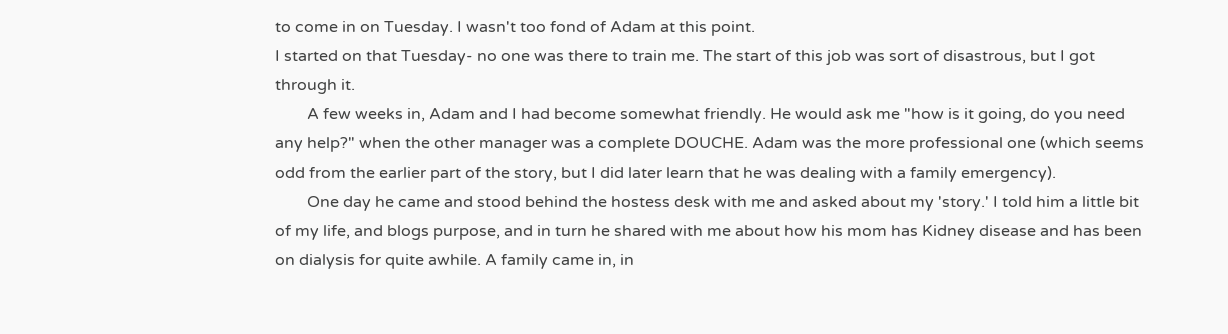to come in on Tuesday. I wasn't too fond of Adam at this point.
I started on that Tuesday- no one was there to train me. The start of this job was sort of disastrous, but I got through it.
        A few weeks in, Adam and I had become somewhat friendly. He would ask me "how is it going, do you need any help?" when the other manager was a complete DOUCHE. Adam was the more professional one (which seems odd from the earlier part of the story, but I did later learn that he was dealing with a family emergency).
        One day he came and stood behind the hostess desk with me and asked about my 'story.' I told him a little bit of my life, and blogs purpose, and in turn he shared with me about how his mom has Kidney disease and has been on dialysis for quite awhile. A family came in, in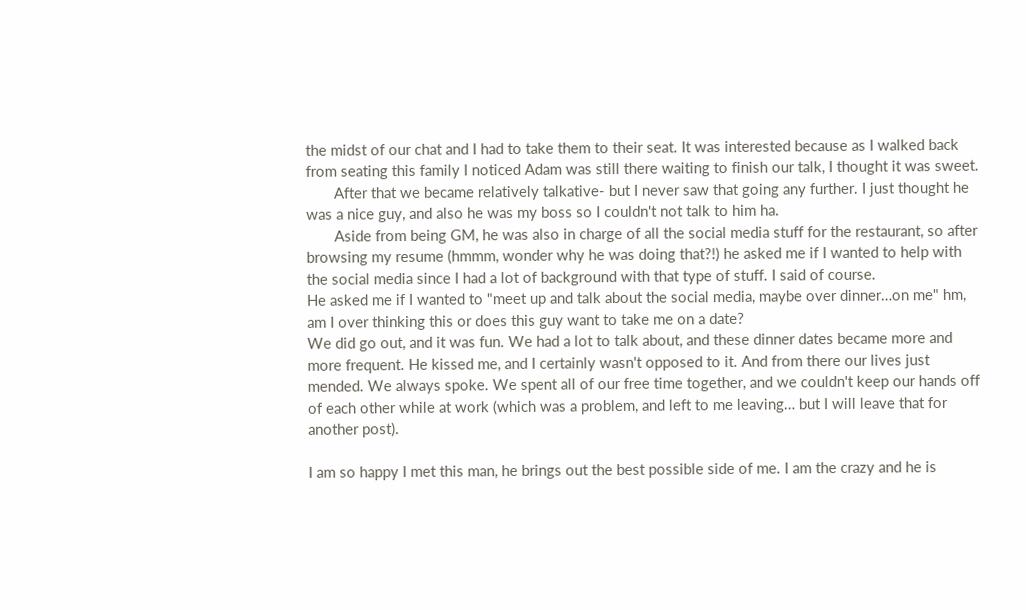the midst of our chat and I had to take them to their seat. It was interested because as I walked back from seating this family I noticed Adam was still there waiting to finish our talk, I thought it was sweet.
       After that we became relatively talkative- but I never saw that going any further. I just thought he was a nice guy, and also he was my boss so I couldn't not talk to him ha.
       Aside from being GM, he was also in charge of all the social media stuff for the restaurant, so after browsing my resume (hmmm, wonder why he was doing that?!) he asked me if I wanted to help with the social media since I had a lot of background with that type of stuff. I said of course.
He asked me if I wanted to "meet up and talk about the social media, maybe over dinner…on me" hm, am I over thinking this or does this guy want to take me on a date?
We did go out, and it was fun. We had a lot to talk about, and these dinner dates became more and more frequent. He kissed me, and I certainly wasn't opposed to it. And from there our lives just mended. We always spoke. We spent all of our free time together, and we couldn't keep our hands off of each other while at work (which was a problem, and left to me leaving… but I will leave that for another post).

I am so happy I met this man, he brings out the best possible side of me. I am the crazy and he is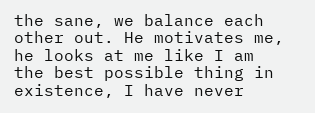the sane, we balance each other out. He motivates me, he looks at me like I am the best possible thing in existence, I have never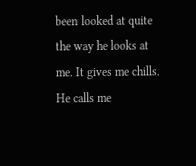been looked at quite the way he looks at me. It gives me chills. He calls me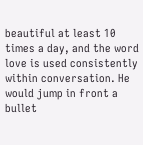beautiful at least 10 times a day, and the word love is used consistently within conversation. He would jump in front a bullet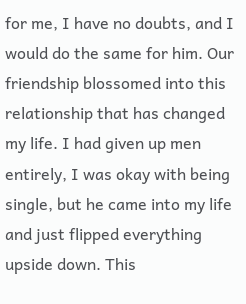for me, I have no doubts, and I would do the same for him. Our friendship blossomed into this relationship that has changed my life. I had given up men entirely, I was okay with being single, but he came into my life and just flipped everything upside down. This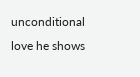unconditional love he shows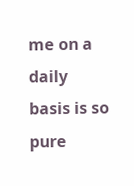me on a daily basis is so pure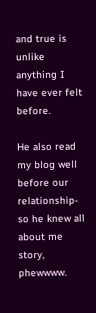and true is unlike anything I have ever felt before.

He also read my blog well before our relationship- so he knew all about me story, phewwww.